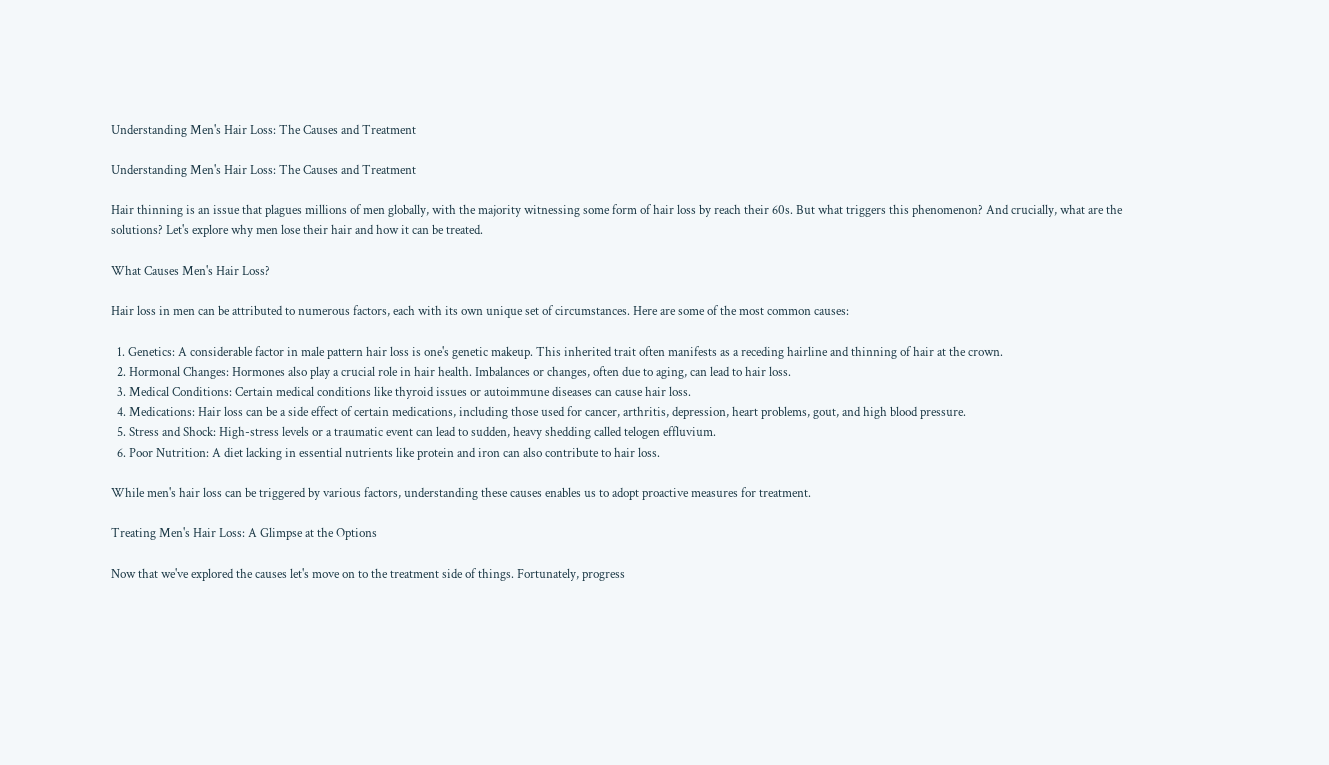Understanding Men's Hair Loss: The Causes and Treatment

Understanding Men's Hair Loss: The Causes and Treatment

Hair thinning is an issue that plagues millions of men globally, with the majority witnessing some form of hair loss by reach their 60s. But what triggers this phenomenon? And crucially, what are the solutions? Let's explore why men lose their hair and how it can be treated.

What Causes Men's Hair Loss?

Hair loss in men can be attributed to numerous factors, each with its own unique set of circumstances. Here are some of the most common causes:

  1. Genetics: A considerable factor in male pattern hair loss is one's genetic makeup. This inherited trait often manifests as a receding hairline and thinning of hair at the crown.
  2. Hormonal Changes: Hormones also play a crucial role in hair health. Imbalances or changes, often due to aging, can lead to hair loss.
  3. Medical Conditions: Certain medical conditions like thyroid issues or autoimmune diseases can cause hair loss.
  4. Medications: Hair loss can be a side effect of certain medications, including those used for cancer, arthritis, depression, heart problems, gout, and high blood pressure.
  5. Stress and Shock: High-stress levels or a traumatic event can lead to sudden, heavy shedding called telogen effluvium.
  6. Poor Nutrition: A diet lacking in essential nutrients like protein and iron can also contribute to hair loss.

While men's hair loss can be triggered by various factors, understanding these causes enables us to adopt proactive measures for treatment.

Treating Men's Hair Loss: A Glimpse at the Options

Now that we've explored the causes let's move on to the treatment side of things. Fortunately, progress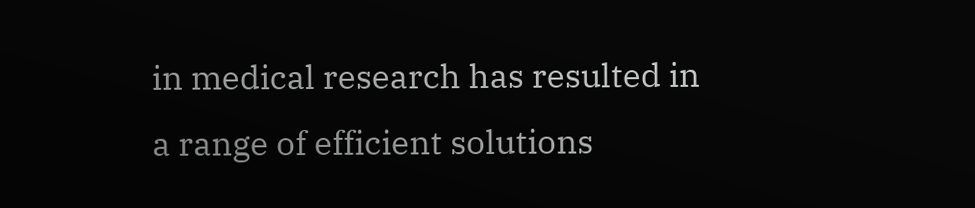in medical research has resulted in a range of efficient solutions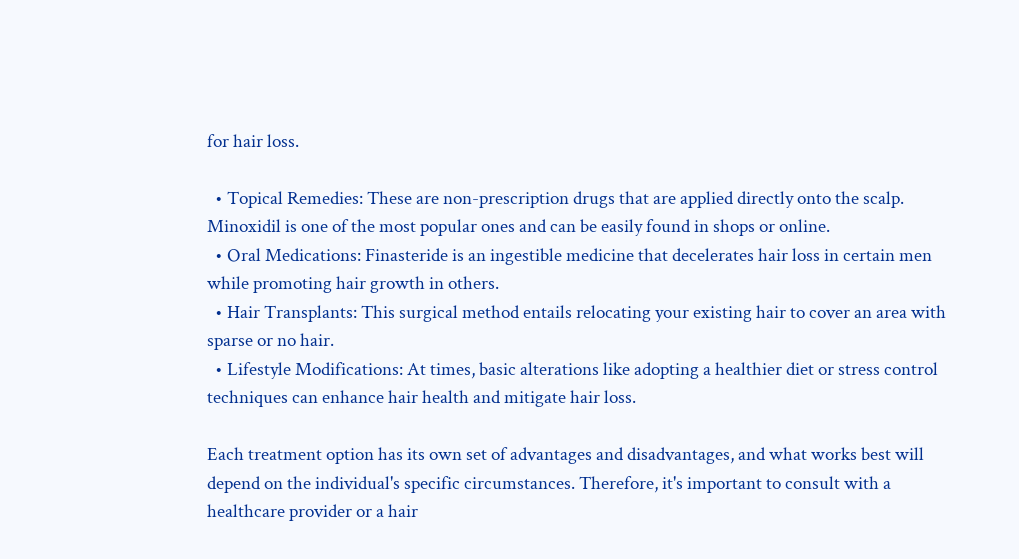for hair loss.

  • Topical Remedies: These are non-prescription drugs that are applied directly onto the scalp. Minoxidil is one of the most popular ones and can be easily found in shops or online.
  • Oral Medications: Finasteride is an ingestible medicine that decelerates hair loss in certain men while promoting hair growth in others.
  • Hair Transplants: This surgical method entails relocating your existing hair to cover an area with sparse or no hair.
  • Lifestyle Modifications: At times, basic alterations like adopting a healthier diet or stress control techniques can enhance hair health and mitigate hair loss.

Each treatment option has its own set of advantages and disadvantages, and what works best will depend on the individual's specific circumstances. Therefore, it's important to consult with a healthcare provider or a hair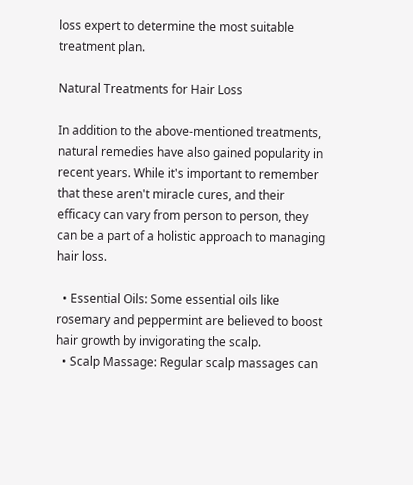loss expert to determine the most suitable treatment plan.

Natural Treatments for Hair Loss

In addition to the above-mentioned treatments, natural remedies have also gained popularity in recent years. While it's important to remember that these aren't miracle cures, and their efficacy can vary from person to person, they can be a part of a holistic approach to managing hair loss.

  • Essential Oils: Some essential oils like rosemary and peppermint are believed to boost hair growth by invigorating the scalp.
  • Scalp Massage: Regular scalp massages can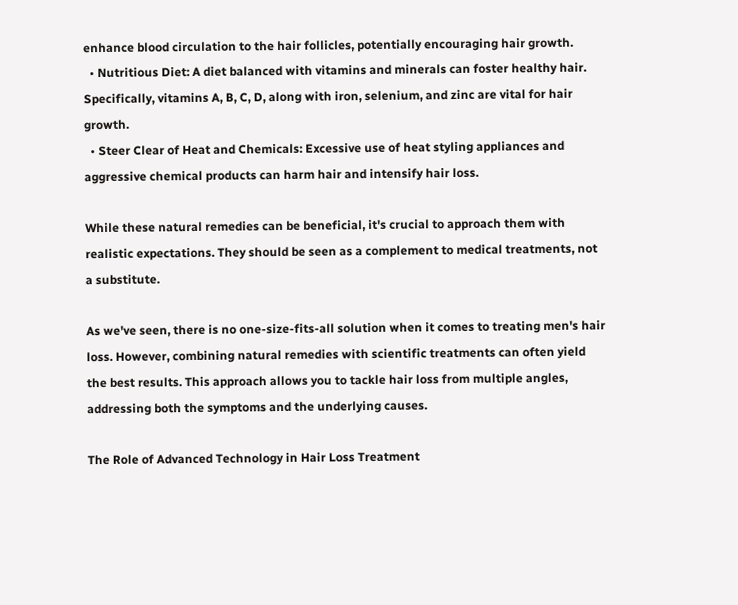enhance blood circulation to the hair follicles, potentially encouraging hair growth.
  • Nutritious Diet: A diet balanced with vitamins and minerals can foster healthy hair. Specifically, vitamins A, B, C, D, along with iron, selenium, and zinc are vital for hair growth.
  • Steer Clear of Heat and Chemicals: Excessive use of heat styling appliances and aggressive chemical products can harm hair and intensify hair loss.

While these natural remedies can be beneficial, it's crucial to approach them with realistic expectations. They should be seen as a complement to medical treatments, not a substitute.

As we've seen, there is no one-size-fits-all solution when it comes to treating men's hair loss. However, combining natural remedies with scientific treatments can often yield the best results. This approach allows you to tackle hair loss from multiple angles, addressing both the symptoms and the underlying causes.

The Role of Advanced Technology in Hair Loss Treatment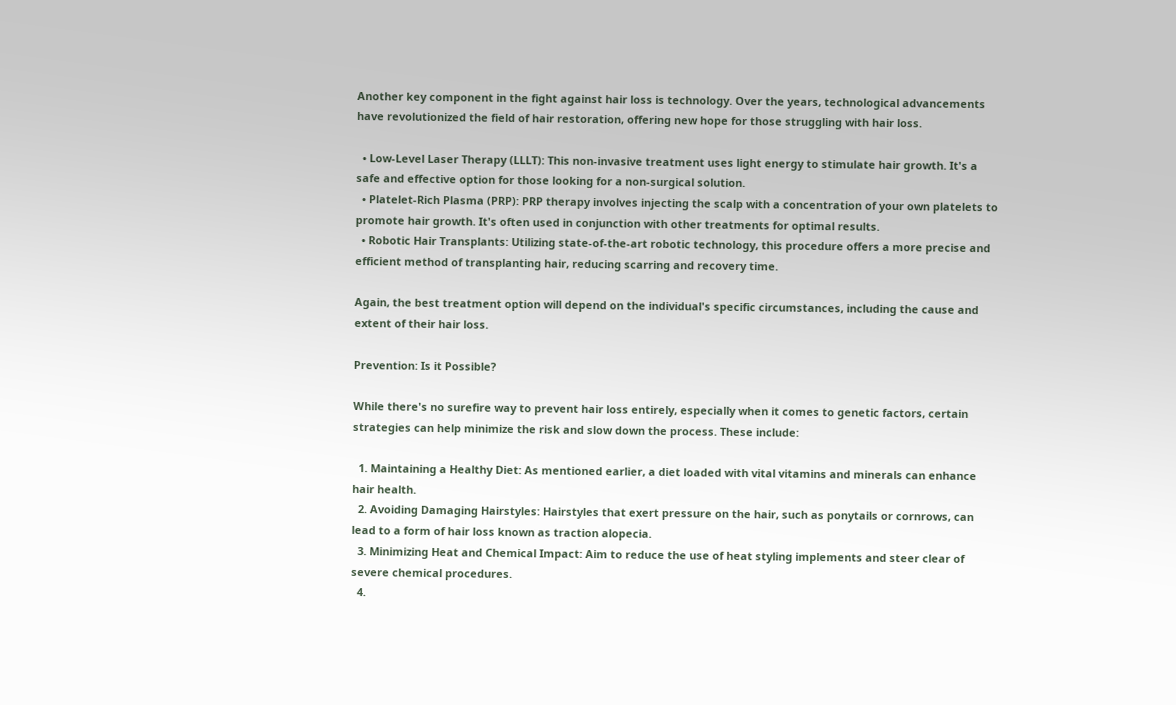Another key component in the fight against hair loss is technology. Over the years, technological advancements have revolutionized the field of hair restoration, offering new hope for those struggling with hair loss.

  • Low-Level Laser Therapy (LLLT): This non-invasive treatment uses light energy to stimulate hair growth. It's a safe and effective option for those looking for a non-surgical solution.
  • Platelet-Rich Plasma (PRP): PRP therapy involves injecting the scalp with a concentration of your own platelets to promote hair growth. It's often used in conjunction with other treatments for optimal results.
  • Robotic Hair Transplants: Utilizing state-of-the-art robotic technology, this procedure offers a more precise and efficient method of transplanting hair, reducing scarring and recovery time.

Again, the best treatment option will depend on the individual's specific circumstances, including the cause and extent of their hair loss.

Prevention: Is it Possible?

While there's no surefire way to prevent hair loss entirely, especially when it comes to genetic factors, certain strategies can help minimize the risk and slow down the process. These include:

  1. Maintaining a Healthy Diet: As mentioned earlier, a diet loaded with vital vitamins and minerals can enhance hair health.
  2. Avoiding Damaging Hairstyles: Hairstyles that exert pressure on the hair, such as ponytails or cornrows, can lead to a form of hair loss known as traction alopecia.
  3. Minimizing Heat and Chemical Impact: Aim to reduce the use of heat styling implements and steer clear of severe chemical procedures.
  4.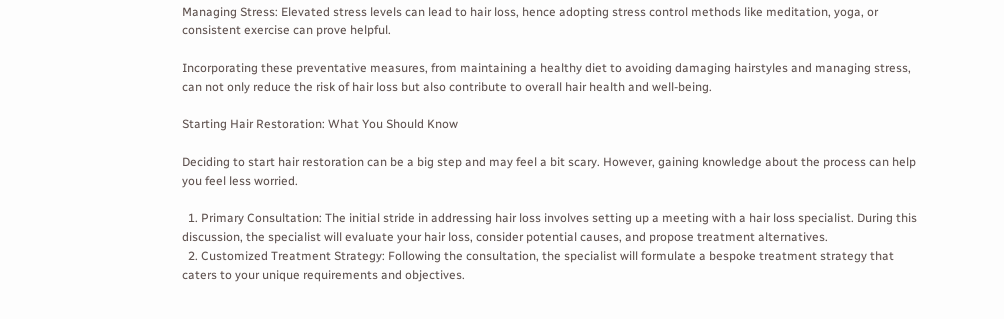Managing Stress: Elevated stress levels can lead to hair loss, hence adopting stress control methods like meditation, yoga, or consistent exercise can prove helpful.

Incorporating these preventative measures, from maintaining a healthy diet to avoiding damaging hairstyles and managing stress, can not only reduce the risk of hair loss but also contribute to overall hair health and well-being.

Starting Hair Restoration: What You Should Know

Deciding to start hair restoration can be a big step and may feel a bit scary. However, gaining knowledge about the process can help you feel less worried.

  1. Primary Consultation: The initial stride in addressing hair loss involves setting up a meeting with a hair loss specialist. During this discussion, the specialist will evaluate your hair loss, consider potential causes, and propose treatment alternatives.
  2. Customized Treatment Strategy: Following the consultation, the specialist will formulate a bespoke treatment strategy that caters to your unique requirements and objectives.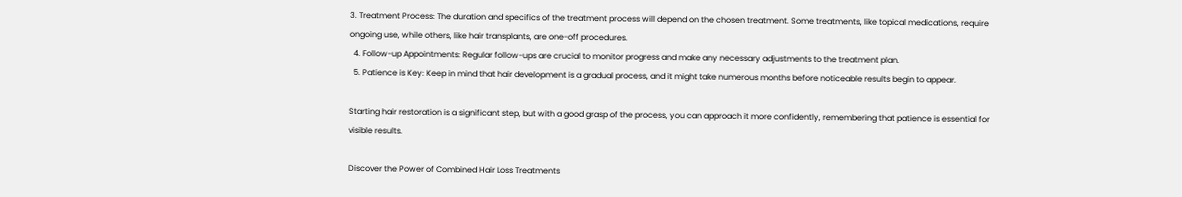3. Treatment Process: The duration and specifics of the treatment process will depend on the chosen treatment. Some treatments, like topical medications, require ongoing use, while others, like hair transplants, are one-off procedures.
  4. Follow-up Appointments: Regular follow-ups are crucial to monitor progress and make any necessary adjustments to the treatment plan.
  5. Patience is Key: Keep in mind that hair development is a gradual process, and it might take numerous months before noticeable results begin to appear.

Starting hair restoration is a significant step, but with a good grasp of the process, you can approach it more confidently, remembering that patience is essential for visible results.

Discover the Power of Combined Hair Loss Treatments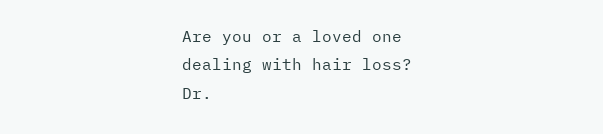Are you or a loved one dealing with hair loss? Dr.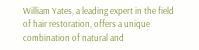William Yates, a leading expert in the field of hair restoration, offers a unique combination of natural and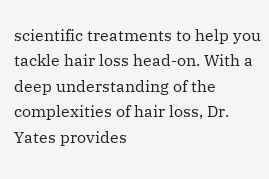scientific treatments to help you tackle hair loss head-on. With a deep understanding of the complexities of hair loss, Dr. Yates provides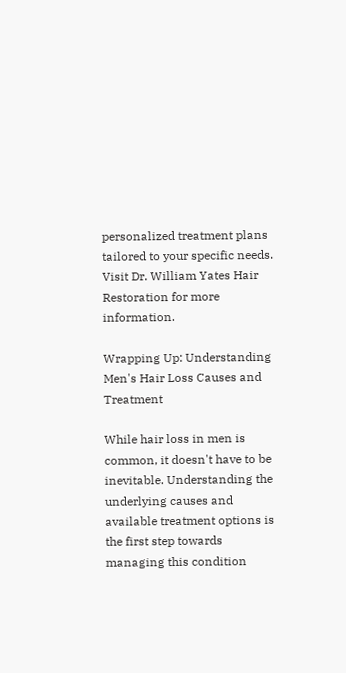personalized treatment plans tailored to your specific needs. Visit Dr. William Yates Hair Restoration for more information.

Wrapping Up: Understanding Men's Hair Loss Causes and Treatment

While hair loss in men is common, it doesn't have to be inevitable. Understanding the underlying causes and available treatment options is the first step towards managing this condition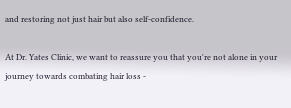and restoring not just hair but also self-confidence.

At Dr. Yates Clinic, we want to reassure you that you're not alone in your journey towards combating hair loss -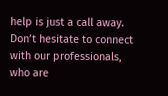help is just a call away. Don’t hesitate to connect with our professionals, who are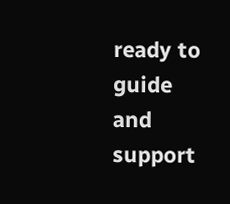ready to guide and support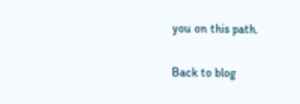you on this path.

Back to blog